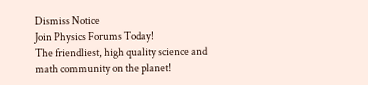Dismiss Notice
Join Physics Forums Today!
The friendliest, high quality science and math community on the planet!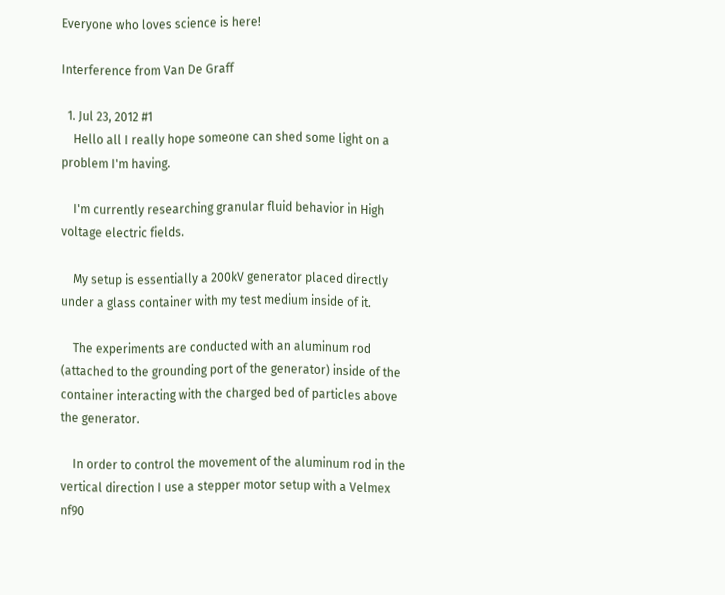Everyone who loves science is here!

Interference from Van De Graff

  1. Jul 23, 2012 #1
    Hello all I really hope someone can shed some light on a problem I'm having.

    I'm currently researching granular fluid behavior in High voltage electric fields.

    My setup is essentially a 200kV generator placed directly under a glass container with my test medium inside of it.

    The experiments are conducted with an aluminum rod (attached to the grounding port of the generator) inside of the container interacting with the charged bed of particles above the generator.

    In order to control the movement of the aluminum rod in the vertical direction I use a stepper motor setup with a Velmex nf90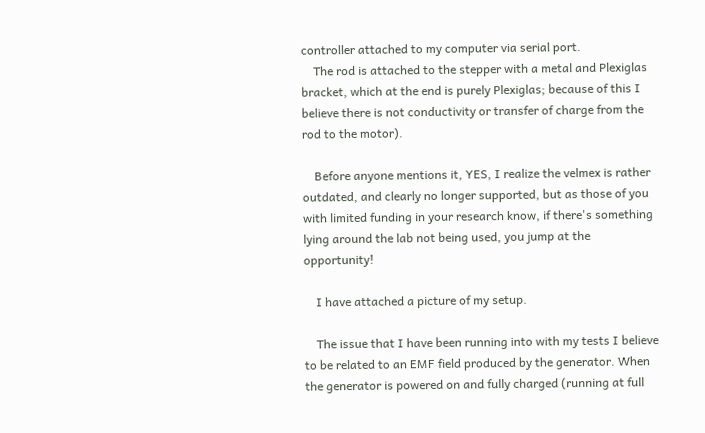controller attached to my computer via serial port.
    The rod is attached to the stepper with a metal and Plexiglas bracket, which at the end is purely Plexiglas; because of this I believe there is not conductivity or transfer of charge from the rod to the motor).

    Before anyone mentions it, YES, I realize the velmex is rather outdated, and clearly no longer supported, but as those of you with limited funding in your research know, if there's something lying around the lab not being used, you jump at the opportunity!

    I have attached a picture of my setup.

    The issue that I have been running into with my tests I believe to be related to an EMF field produced by the generator. When the generator is powered on and fully charged (running at full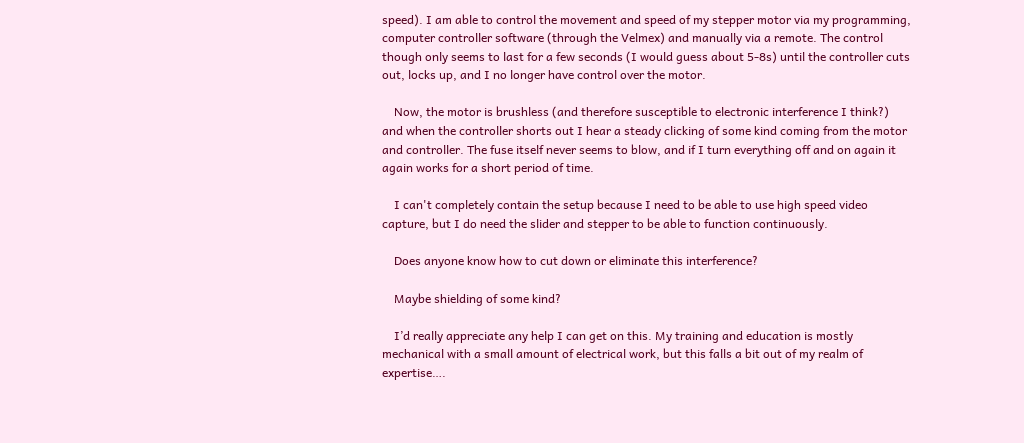speed). I am able to control the movement and speed of my stepper motor via my programming, computer controller software (through the Velmex) and manually via a remote. The control though only seems to last for a few seconds (I would guess about 5-8s) until the controller cuts out, locks up, and I no longer have control over the motor.

    Now, the motor is brushless (and therefore susceptible to electronic interference I think?) and when the controller shorts out I hear a steady clicking of some kind coming from the motor and controller. The fuse itself never seems to blow, and if I turn everything off and on again it again works for a short period of time.

    I can't completely contain the setup because I need to be able to use high speed video capture, but I do need the slider and stepper to be able to function continuously.

    Does anyone know how to cut down or eliminate this interference?

    Maybe shielding of some kind?

    I’d really appreciate any help I can get on this. My training and education is mostly mechanical with a small amount of electrical work, but this falls a bit out of my realm of expertise….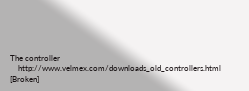The controller
    http://www.velmex.com/downloads_old_controllers.html [Broken]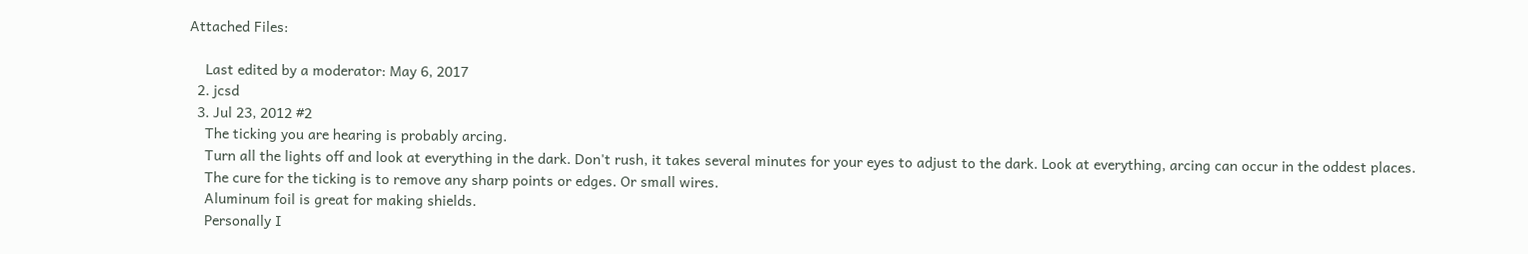Attached Files:

    Last edited by a moderator: May 6, 2017
  2. jcsd
  3. Jul 23, 2012 #2
    The ticking you are hearing is probably arcing.
    Turn all the lights off and look at everything in the dark. Don't rush, it takes several minutes for your eyes to adjust to the dark. Look at everything, arcing can occur in the oddest places.
    The cure for the ticking is to remove any sharp points or edges. Or small wires.
    Aluminum foil is great for making shields.
    Personally I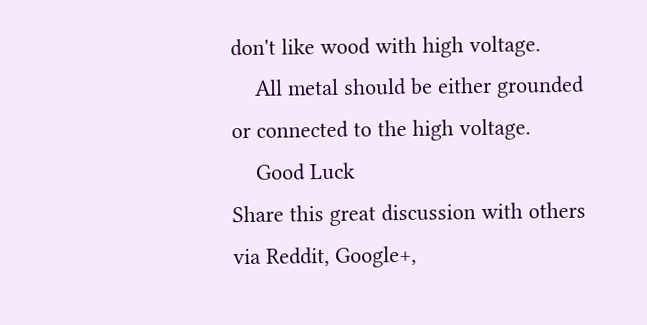don't like wood with high voltage.
    All metal should be either grounded or connected to the high voltage.
    Good Luck
Share this great discussion with others via Reddit, Google+,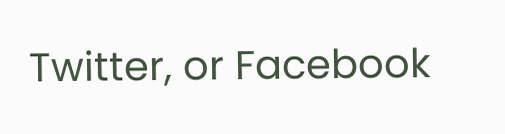Twitter, or Facebook